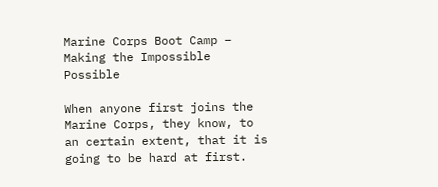Marine Corps Boot Camp – Making the Impossible Possible

When anyone first joins the Marine Corps, they know, to an certain extent, that it is going to be hard at first.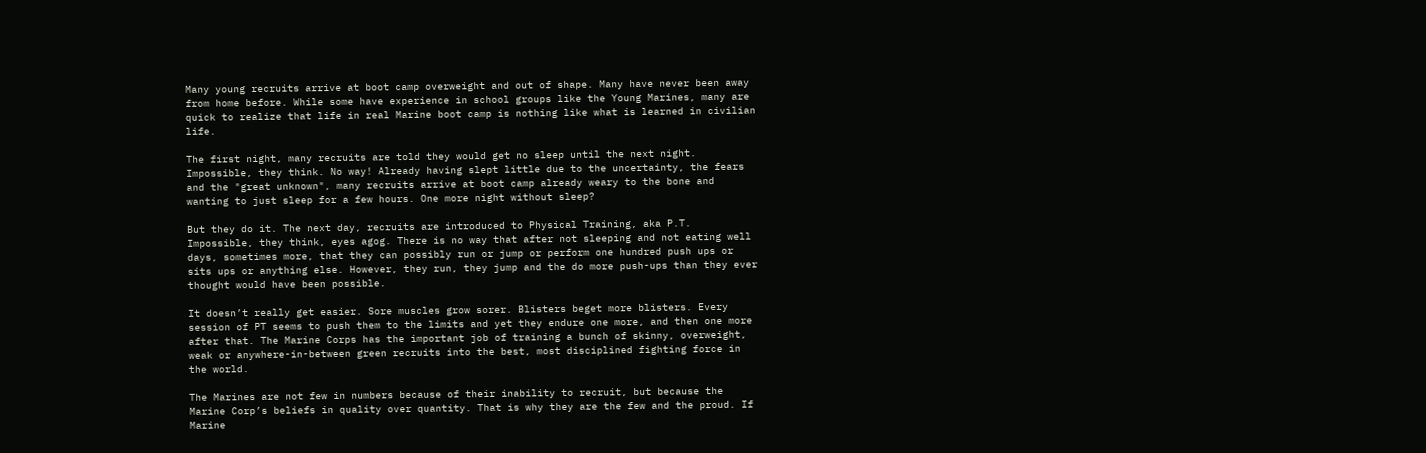Many young recruits arrive at boot camp overweight and out of shape. Many have never been away from home before. While some have experience in school groups like the Young Marines, many are quick to realize that life in real Marine boot camp is nothing like what is learned in civilian life.

The first night, many recruits are told they would get no sleep until the next night. Impossible, they think. No way! Already having slept little due to the uncertainty, the fears and the "great unknown", many recruits arrive at boot camp already weary to the bone and wanting to just sleep for a few hours. One more night without sleep?

But they do it. The next day, recruits are introduced to Physical Training, aka P.T. Impossible, they think, eyes agog. There is no way that after not sleeping and not eating well days, sometimes more, that they can possibly run or jump or perform one hundred push ups or sits ups or anything else. However, they run, they jump and the do more push-ups than they ever thought would have been possible.

It doesn’t really get easier. Sore muscles grow sorer. Blisters beget more blisters. Every session of PT seems to push them to the limits and yet they endure one more, and then one more after that. The Marine Corps has the important job of training a bunch of skinny, overweight, weak or anywhere-in-between green recruits into the best, most disciplined fighting force in the world.

The Marines are not few in numbers because of their inability to recruit, but because the Marine Corp’s beliefs in quality over quantity. That is why they are the few and the proud. If Marine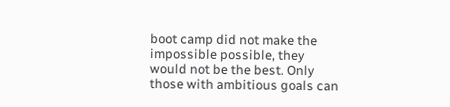boot camp did not make the impossible possible, they would not be the best. Only those with ambitious goals can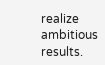realize ambitious results.